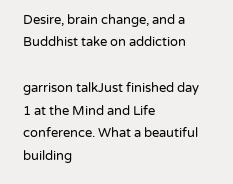Desire, brain change, and a Buddhist take on addiction

garrison talkJust finished day 1 at the Mind and Life conference. What a beautiful building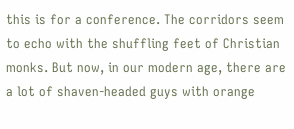this is for a conference. The corridors seem to echo with the shuffling feet of Christian monks. But now, in our modern age, there are a lot of shaven-headed guys with orange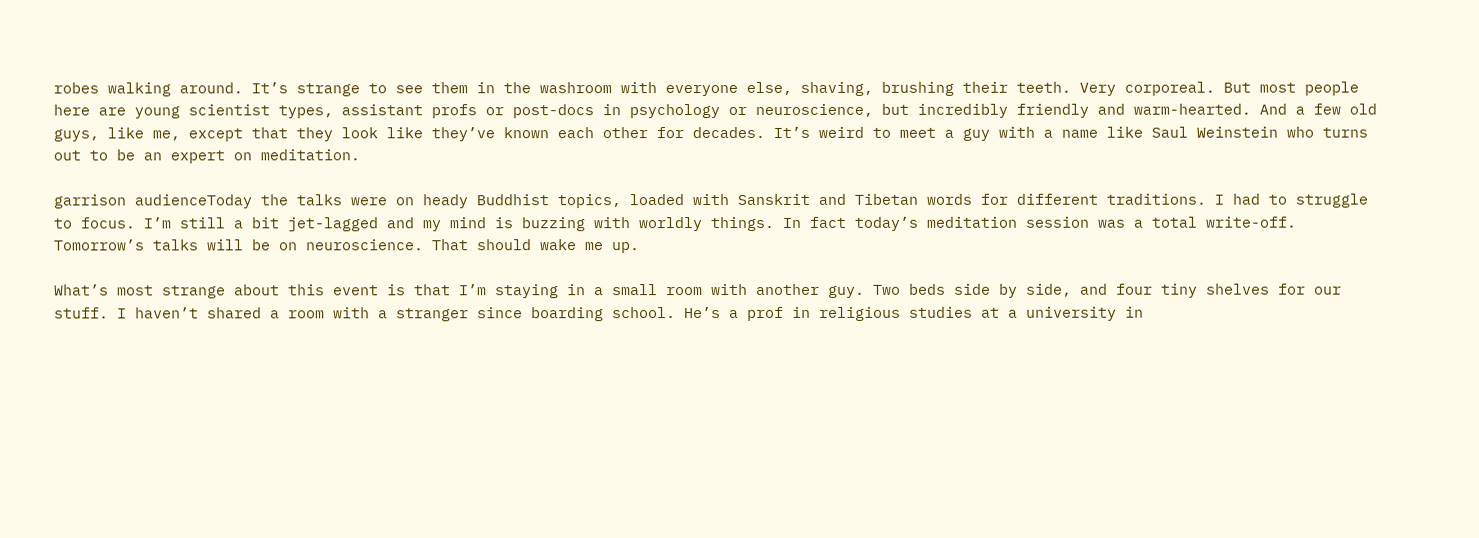robes walking around. It’s strange to see them in the washroom with everyone else, shaving, brushing their teeth. Very corporeal. But most people here are young scientist types, assistant profs or post-docs in psychology or neuroscience, but incredibly friendly and warm-hearted. And a few old guys, like me, except that they look like they’ve known each other for decades. It’s weird to meet a guy with a name like Saul Weinstein who turns out to be an expert on meditation.

garrison audienceToday the talks were on heady Buddhist topics, loaded with Sanskrit and Tibetan words for different traditions. I had to struggle to focus. I’m still a bit jet-lagged and my mind is buzzing with worldly things. In fact today’s meditation session was a total write-off.  Tomorrow’s talks will be on neuroscience. That should wake me up.

What’s most strange about this event is that I’m staying in a small room with another guy. Two beds side by side, and four tiny shelves for our stuff. I haven’t shared a room with a stranger since boarding school. He’s a prof in religious studies at a university in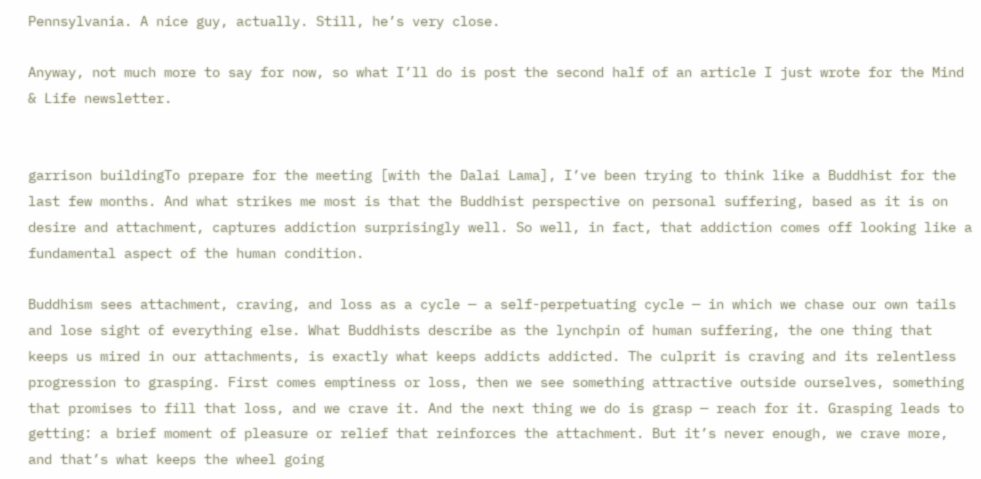Pennsylvania. A nice guy, actually. Still, he’s very close.

Anyway, not much more to say for now, so what I’ll do is post the second half of an article I just wrote for the Mind & Life newsletter.


garrison buildingTo prepare for the meeting [with the Dalai Lama], I’ve been trying to think like a Buddhist for the last few months. And what strikes me most is that the Buddhist perspective on personal suffering, based as it is on desire and attachment, captures addiction surprisingly well. So well, in fact, that addiction comes off looking like a fundamental aspect of the human condition.

Buddhism sees attachment, craving, and loss as a cycle — a self-perpetuating cycle — in which we chase our own tails and lose sight of everything else. What Buddhists describe as the lynchpin of human suffering, the one thing that keeps us mired in our attachments, is exactly what keeps addicts addicted. The culprit is craving and its relentless progression to grasping. First comes emptiness or loss, then we see something attractive outside ourselves, something that promises to fill that loss, and we crave it. And the next thing we do is grasp — reach for it. Grasping leads to getting: a brief moment of pleasure or relief that reinforces the attachment. But it’s never enough, we crave more, and that’s what keeps the wheel going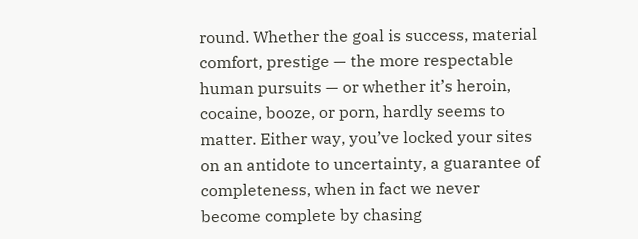round. Whether the goal is success, material comfort, prestige — the more respectable human pursuits — or whether it’s heroin, cocaine, booze, or porn, hardly seems to matter. Either way, you’ve locked your sites on an antidote to uncertainty, a guarantee of completeness, when in fact we never become complete by chasing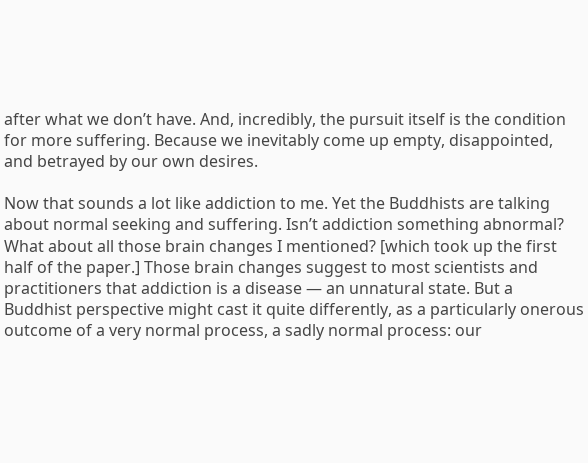after what we don’t have. And, incredibly, the pursuit itself is the condition for more suffering. Because we inevitably come up empty, disappointed, and betrayed by our own desires.

Now that sounds a lot like addiction to me. Yet the Buddhists are talking about normal seeking and suffering. Isn’t addiction something abnormal? What about all those brain changes I mentioned? [which took up the first half of the paper.] Those brain changes suggest to most scientists and practitioners that addiction is a disease — an unnatural state. But a Buddhist perspective might cast it quite differently, as a particularly onerous outcome of a very normal process, a sadly normal process: our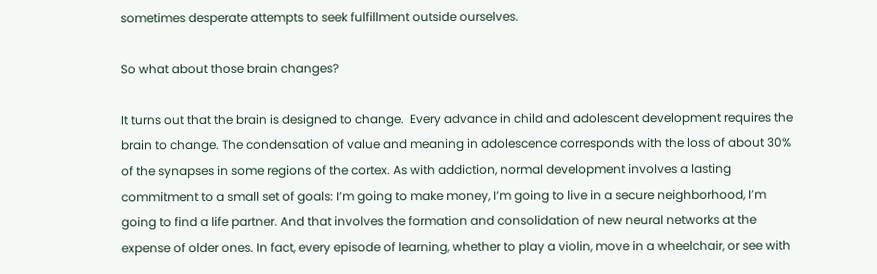sometimes desperate attempts to seek fulfillment outside ourselves.

So what about those brain changes?

It turns out that the brain is designed to change.  Every advance in child and adolescent development requires the brain to change. The condensation of value and meaning in adolescence corresponds with the loss of about 30% of the synapses in some regions of the cortex. As with addiction, normal development involves a lasting commitment to a small set of goals: I’m going to make money, I’m going to live in a secure neighborhood, I’m going to find a life partner. And that involves the formation and consolidation of new neural networks at the expense of older ones. In fact, every episode of learning, whether to play a violin, move in a wheelchair, or see with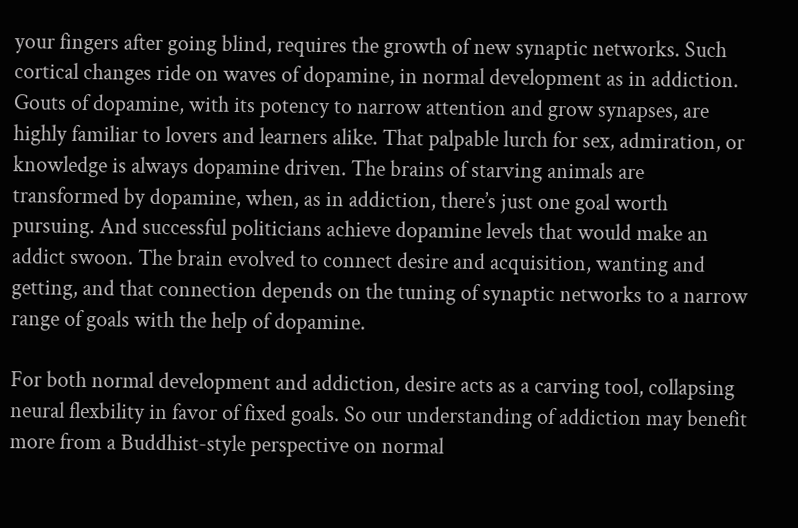your fingers after going blind, requires the growth of new synaptic networks. Such cortical changes ride on waves of dopamine, in normal development as in addiction. Gouts of dopamine, with its potency to narrow attention and grow synapses, are highly familiar to lovers and learners alike. That palpable lurch for sex, admiration, or knowledge is always dopamine driven. The brains of starving animals are transformed by dopamine, when, as in addiction, there’s just one goal worth pursuing. And successful politicians achieve dopamine levels that would make an addict swoon. The brain evolved to connect desire and acquisition, wanting and getting, and that connection depends on the tuning of synaptic networks to a narrow range of goals with the help of dopamine.

For both normal development and addiction, desire acts as a carving tool, collapsing neural flexbility in favor of fixed goals. So our understanding of addiction may benefit more from a Buddhist-style perspective on normal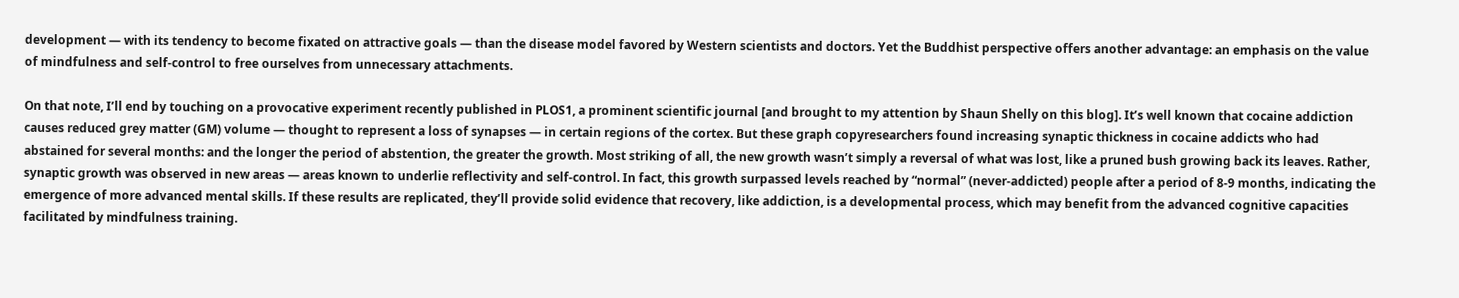development — with its tendency to become fixated on attractive goals — than the disease model favored by Western scientists and doctors. Yet the Buddhist perspective offers another advantage: an emphasis on the value of mindfulness and self-control to free ourselves from unnecessary attachments.

On that note, I’ll end by touching on a provocative experiment recently published in PLOS1, a prominent scientific journal [and brought to my attention by Shaun Shelly on this blog]. It’s well known that cocaine addiction causes reduced grey matter (GM) volume — thought to represent a loss of synapses — in certain regions of the cortex. But these graph copyresearchers found increasing synaptic thickness in cocaine addicts who had abstained for several months: and the longer the period of abstention, the greater the growth. Most striking of all, the new growth wasn’t simply a reversal of what was lost, like a pruned bush growing back its leaves. Rather, synaptic growth was observed in new areas — areas known to underlie reflectivity and self-control. In fact, this growth surpassed levels reached by “normal” (never-addicted) people after a period of 8-9 months, indicating the emergence of more advanced mental skills. If these results are replicated, they’ll provide solid evidence that recovery, like addiction, is a developmental process, which may benefit from the advanced cognitive capacities facilitated by mindfulness training.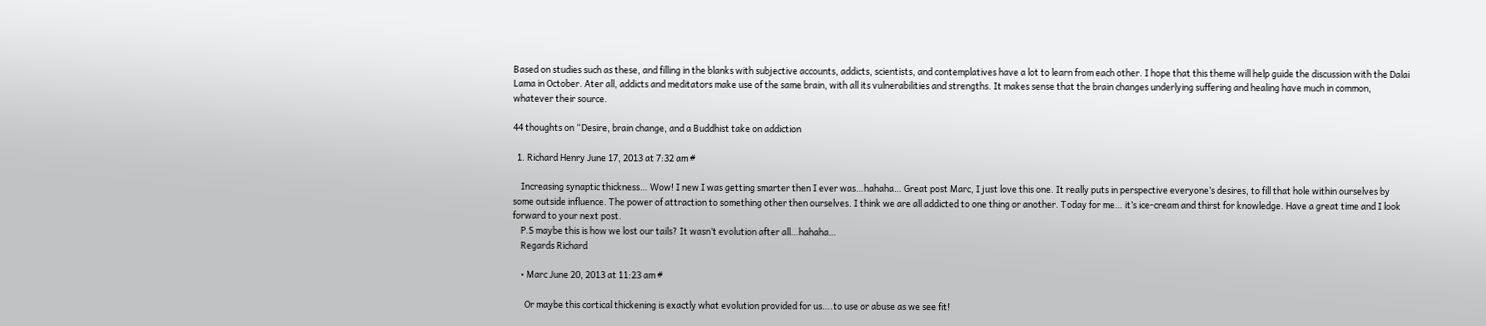Based on studies such as these, and filling in the blanks with subjective accounts, addicts, scientists, and contemplatives have a lot to learn from each other. I hope that this theme will help guide the discussion with the Dalai Lama in October. Ater all, addicts and meditators make use of the same brain, with all its vulnerabilities and strengths. It makes sense that the brain changes underlying suffering and healing have much in common, whatever their source.

44 thoughts on “Desire, brain change, and a Buddhist take on addiction

  1. Richard Henry June 17, 2013 at 7:32 am #

    Increasing synaptic thickness… Wow! I new I was getting smarter then I ever was…hahaha… Great post Marc, I just love this one. It really puts in perspective everyone’s desires, to fill that hole within ourselves by some outside influence. The power of attraction to something other then ourselves. I think we are all addicted to one thing or another. Today for me… it’s ice-cream and thirst for knowledge. Have a great time and I look forward to your next post.
    P.S maybe this is how we lost our tails? It wasn’t evolution after all…hahaha…
    Regards Richard

    • Marc June 20, 2013 at 11:23 am #

      Or maybe this cortical thickening is exactly what evolution provided for us….to use or abuse as we see fit!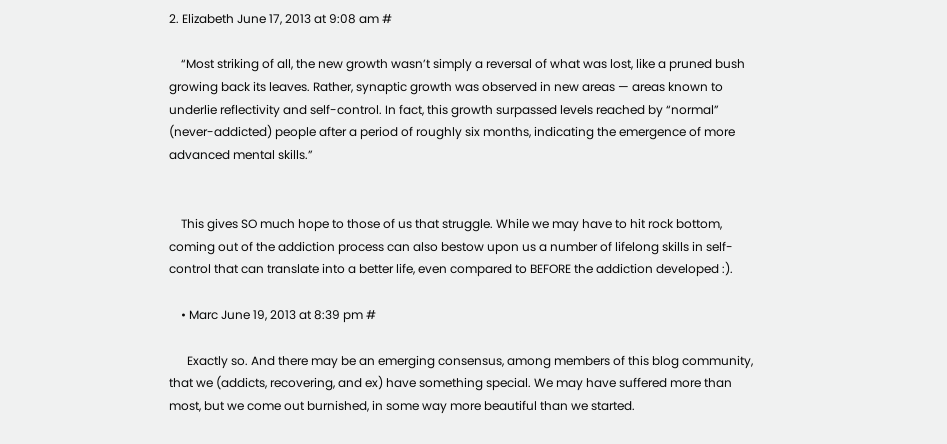2. Elizabeth June 17, 2013 at 9:08 am #

    “Most striking of all, the new growth wasn’t simply a reversal of what was lost, like a pruned bush growing back its leaves. Rather, synaptic growth was observed in new areas — areas known to underlie reflectivity and self-control. In fact, this growth surpassed levels reached by “normal” (never-addicted) people after a period of roughly six months, indicating the emergence of more advanced mental skills.”


    This gives SO much hope to those of us that struggle. While we may have to hit rock bottom, coming out of the addiction process can also bestow upon us a number of lifelong skills in self-control that can translate into a better life, even compared to BEFORE the addiction developed :).

    • Marc June 19, 2013 at 8:39 pm #

      Exactly so. And there may be an emerging consensus, among members of this blog community, that we (addicts, recovering, and ex) have something special. We may have suffered more than most, but we come out burnished, in some way more beautiful than we started.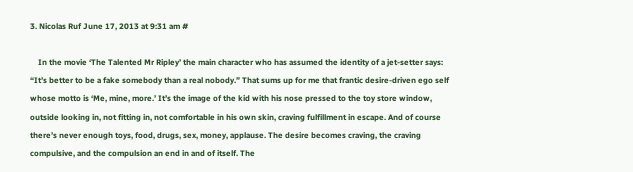3. Nicolas Ruf June 17, 2013 at 9:31 am #

    In the movie ‘The Talented Mr Ripley’ the main character who has assumed the identity of a jet-setter says: “It’s better to be a fake somebody than a real nobody.” That sums up for me that frantic desire-driven ego self whose motto is ‘Me, mine, more.’ It’s the image of the kid with his nose pressed to the toy store window, outside looking in, not fitting in, not comfortable in his own skin, craving fulfillment in escape. And of course there’s never enough toys, food, drugs, sex, money, applause. The desire becomes craving, the craving compulsive, and the compulsion an end in and of itself. The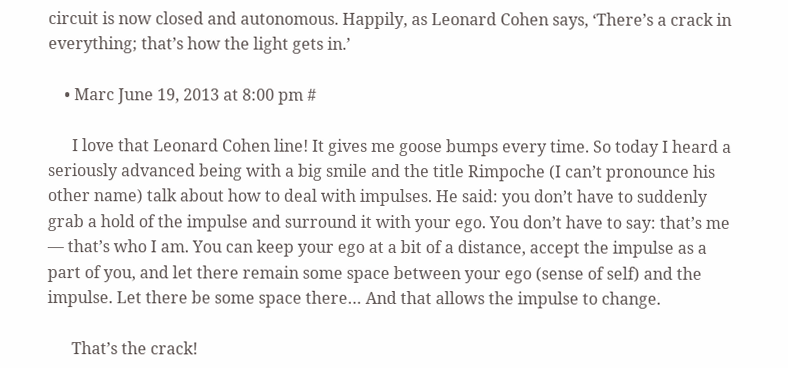circuit is now closed and autonomous. Happily, as Leonard Cohen says, ‘There’s a crack in everything; that’s how the light gets in.’

    • Marc June 19, 2013 at 8:00 pm #

      I love that Leonard Cohen line! It gives me goose bumps every time. So today I heard a seriously advanced being with a big smile and the title Rimpoche (I can’t pronounce his other name) talk about how to deal with impulses. He said: you don’t have to suddenly grab a hold of the impulse and surround it with your ego. You don’t have to say: that’s me — that’s who I am. You can keep your ego at a bit of a distance, accept the impulse as a part of you, and let there remain some space between your ego (sense of self) and the impulse. Let there be some space there… And that allows the impulse to change.

      That’s the crack!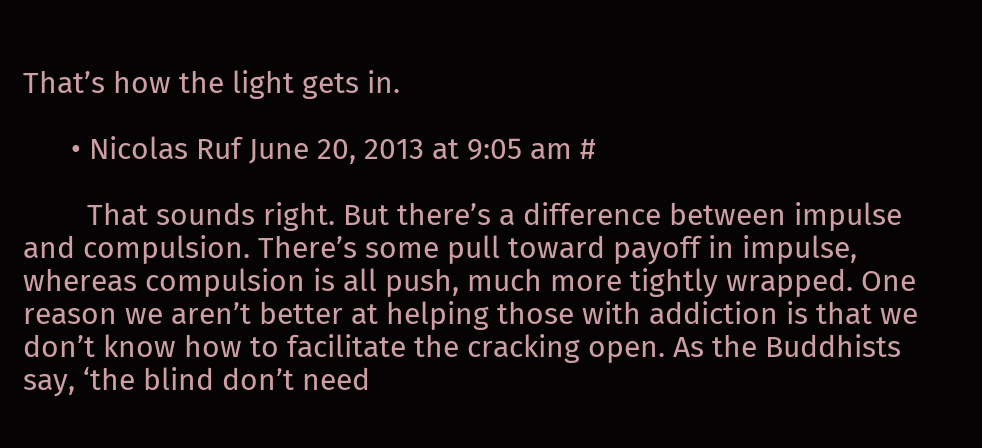That’s how the light gets in.

      • Nicolas Ruf June 20, 2013 at 9:05 am #

        That sounds right. But there’s a difference between impulse and compulsion. There’s some pull toward payoff in impulse, whereas compulsion is all push, much more tightly wrapped. One reason we aren’t better at helping those with addiction is that we don’t know how to facilitate the cracking open. As the Buddhists say, ‘the blind don’t need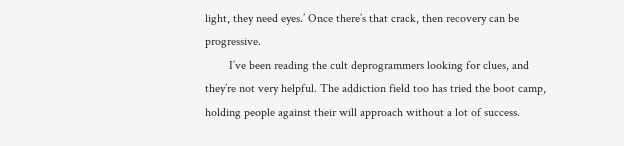light, they need eyes.’ Once there’s that crack, then recovery can be progressive.
        I’ve been reading the cult deprogrammers looking for clues, and they’re not very helpful. The addiction field too has tried the boot camp, holding people against their will approach without a lot of success.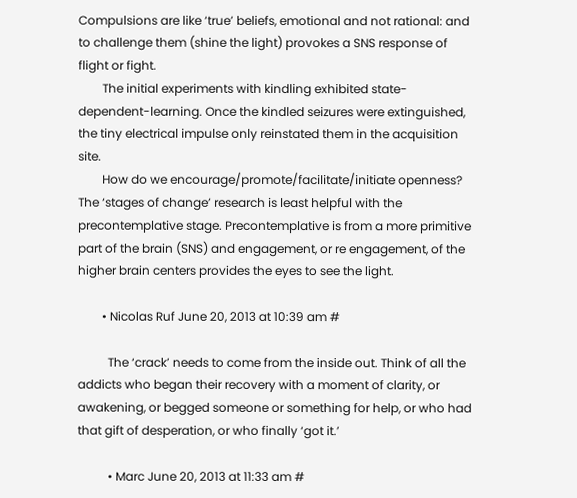Compulsions are like ‘true’ beliefs, emotional and not rational: and to challenge them (shine the light) provokes a SNS response of flight or fight.
        The initial experiments with kindling exhibited state-dependent-learning. Once the kindled seizures were extinguished, the tiny electrical impulse only reinstated them in the acquisition site.
        How do we encourage/promote/facilitate/initiate openness? The ‘stages of change’ research is least helpful with the precontemplative stage. Precontemplative is from a more primitive part of the brain (SNS) and engagement, or re engagement, of the higher brain centers provides the eyes to see the light.

        • Nicolas Ruf June 20, 2013 at 10:39 am #

          The ‘crack’ needs to come from the inside out. Think of all the addicts who began their recovery with a moment of clarity, or awakening, or begged someone or something for help, or who had that gift of desperation, or who finally ‘got it.’

          • Marc June 20, 2013 at 11:33 am #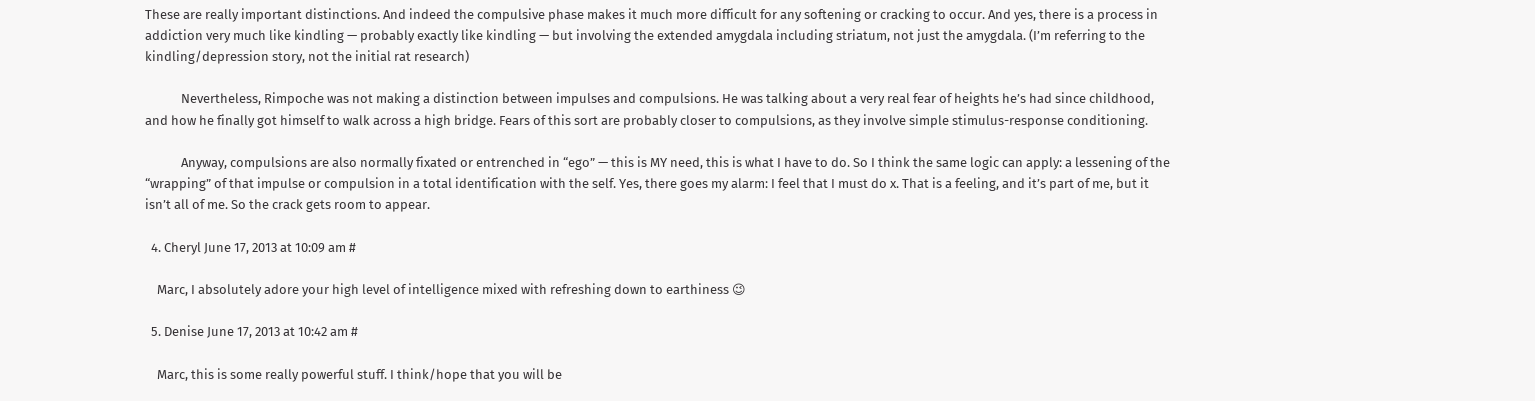These are really important distinctions. And indeed the compulsive phase makes it much more difficult for any softening or cracking to occur. And yes, there is a process in addiction very much like kindling — probably exactly like kindling — but involving the extended amygdala including striatum, not just the amygdala. (I’m referring to the kindling/depression story, not the initial rat research)

            Nevertheless, Rimpoche was not making a distinction between impulses and compulsions. He was talking about a very real fear of heights he’s had since childhood, and how he finally got himself to walk across a high bridge. Fears of this sort are probably closer to compulsions, as they involve simple stimulus-response conditioning.

            Anyway, compulsions are also normally fixated or entrenched in “ego” — this is MY need, this is what I have to do. So I think the same logic can apply: a lessening of the “wrapping” of that impulse or compulsion in a total identification with the self. Yes, there goes my alarm: I feel that I must do x. That is a feeling, and it’s part of me, but it isn’t all of me. So the crack gets room to appear.

  4. Cheryl June 17, 2013 at 10:09 am #

    Marc, I absolutely adore your high level of intelligence mixed with refreshing down to earthiness 😉

  5. Denise June 17, 2013 at 10:42 am #

    Marc, this is some really powerful stuff. I think/hope that you will be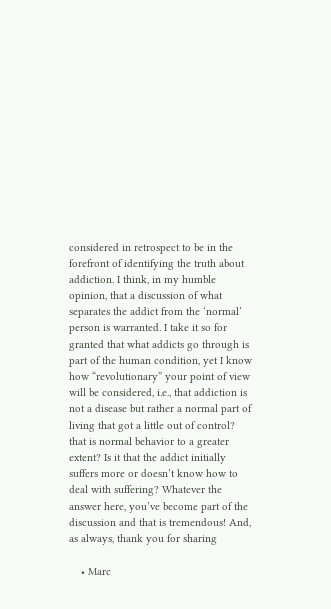considered in retrospect to be in the forefront of identifying the truth about addiction. I think, in my humble opinion, that a discussion of what separates the addict from the ‘normal’ person is warranted. I take it so for granted that what addicts go through is part of the human condition, yet I know how “revolutionary” your point of view will be considered, i.e., that addiction is not a disease but rather a normal part of living that got a little out of control? that is normal behavior to a greater extent? Is it that the addict initially suffers more or doesn’t know how to deal with suffering? Whatever the answer here, you’ve become part of the discussion and that is tremendous! And, as always, thank you for sharing

    • Marc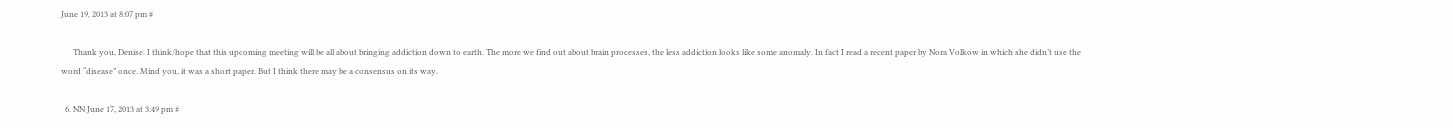June 19, 2013 at 8:07 pm #

      Thank you, Denise. I think/hope that this upcoming meeting will be all about bringing addiction down to earth. The more we find out about brain processes, the less addiction looks like some anomaly. In fact I read a recent paper by Nora Volkow in which she didn’t use the word “disease” once. Mind you, it was a short paper. But I think there may be a consensus on its way.

  6. NN June 17, 2013 at 3:49 pm #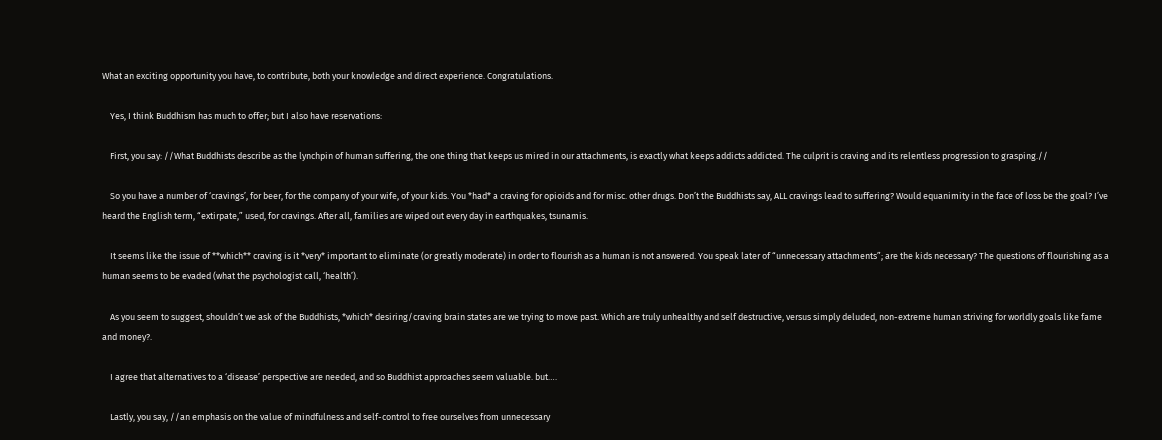What an exciting opportunity you have, to contribute, both your knowledge and direct experience. Congratulations.

    Yes, I think Buddhism has much to offer; but I also have reservations:

    First, you say: //What Buddhists describe as the lynchpin of human suffering, the one thing that keeps us mired in our attachments, is exactly what keeps addicts addicted. The culprit is craving and its relentless progression to grasping.//

    So you have a number of ‘cravings’, for beer, for the company of your wife, of your kids. You *had* a craving for opioids and for misc. other drugs. Don’t the Buddhists say, ALL cravings lead to suffering? Would equanimity in the face of loss be the goal? I’ve heard the English term, “extirpate,” used, for cravings. After all, families are wiped out every day in earthquakes, tsunamis.

    It seems like the issue of **which** craving is it *very* important to eliminate (or greatly moderate) in order to flourish as a human is not answered. You speak later of “unnecessary attachments”; are the kids necessary? The questions of flourishing as a human seems to be evaded (what the psychologist call, ‘health’).

    As you seem to suggest, shouldn’t we ask of the Buddhists, *which* desiring/craving brain states are we trying to move past. Which are truly unhealthy and self destructive, versus simply deluded, non-extreme human striving for worldly goals like fame and money?.

    I agree that alternatives to a ‘disease’ perspective are needed, and so Buddhist approaches seem valuable. but….

    Lastly, you say, //an emphasis on the value of mindfulness and self-control to free ourselves from unnecessary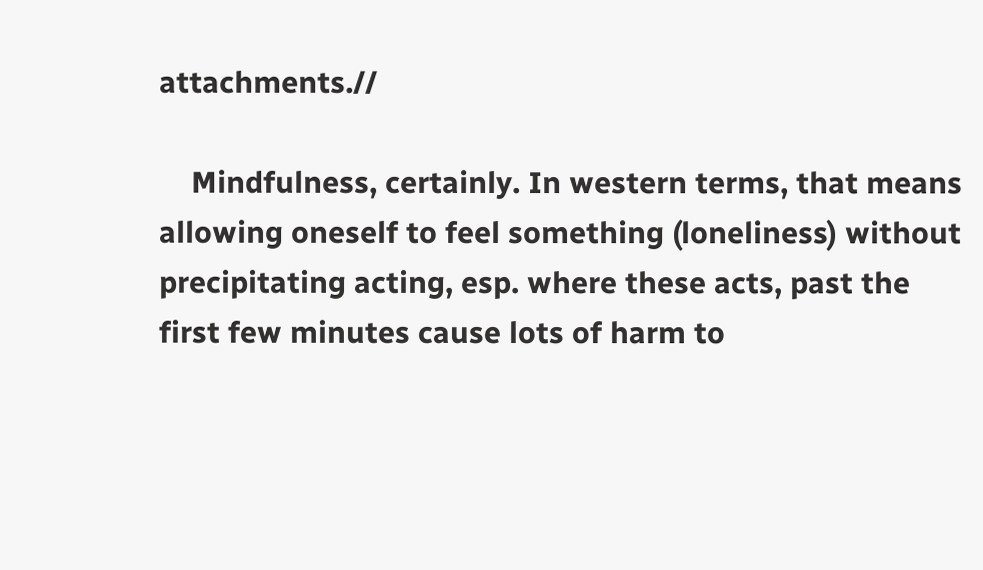attachments.//

    Mindfulness, certainly. In western terms, that means allowing oneself to feel something (loneliness) without precipitating acting, esp. where these acts, past the first few minutes cause lots of harm to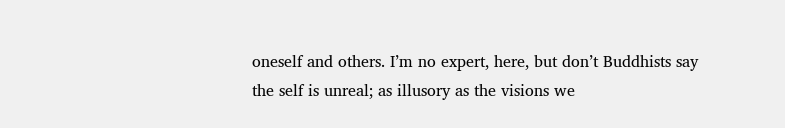oneself and others. I’m no expert, here, but don’t Buddhists say the self is unreal; as illusory as the visions we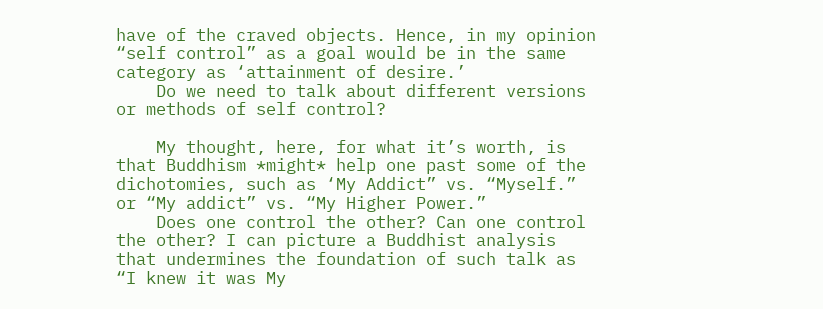have of the craved objects. Hence, in my opinion “self control” as a goal would be in the same category as ‘attainment of desire.’
    Do we need to talk about different versions or methods of self control?

    My thought, here, for what it’s worth, is that Buddhism *might* help one past some of the dichotomies, such as ‘My Addict” vs. “Myself.” or “My addict” vs. “My Higher Power.”
    Does one control the other? Can one control the other? I can picture a Buddhist analysis that undermines the foundation of such talk as “I knew it was My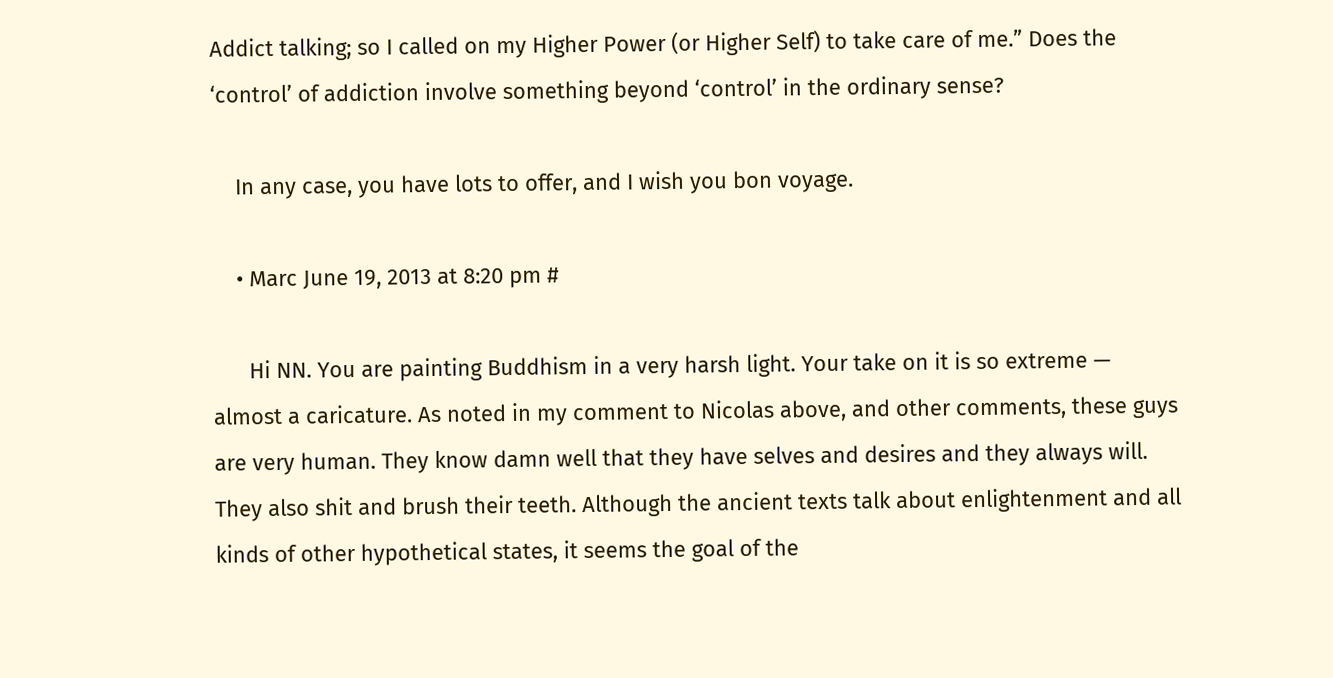Addict talking; so I called on my Higher Power (or Higher Self) to take care of me.” Does the ‘control’ of addiction involve something beyond ‘control’ in the ordinary sense?

    In any case, you have lots to offer, and I wish you bon voyage.

    • Marc June 19, 2013 at 8:20 pm #

      Hi NN. You are painting Buddhism in a very harsh light. Your take on it is so extreme — almost a caricature. As noted in my comment to Nicolas above, and other comments, these guys are very human. They know damn well that they have selves and desires and they always will. They also shit and brush their teeth. Although the ancient texts talk about enlightenment and all kinds of other hypothetical states, it seems the goal of the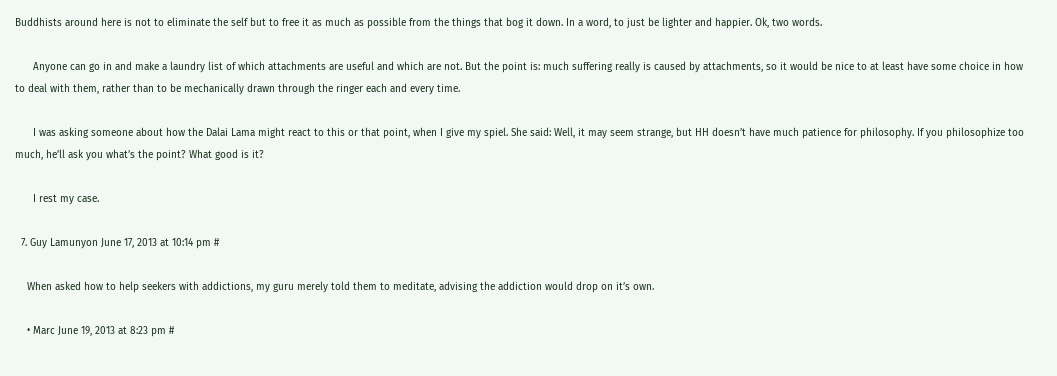Buddhists around here is not to eliminate the self but to free it as much as possible from the things that bog it down. In a word, to just be lighter and happier. Ok, two words.

      Anyone can go in and make a laundry list of which attachments are useful and which are not. But the point is: much suffering really is caused by attachments, so it would be nice to at least have some choice in how to deal with them, rather than to be mechanically drawn through the ringer each and every time.

      I was asking someone about how the Dalai Lama might react to this or that point, when I give my spiel. She said: Well, it may seem strange, but HH doesn’t have much patience for philosophy. If you philosophize too much, he’ll ask you what’s the point? What good is it?

      I rest my case.

  7. Guy Lamunyon June 17, 2013 at 10:14 pm #

    When asked how to help seekers with addictions, my guru merely told them to meditate, advising the addiction would drop on it’s own.

    • Marc June 19, 2013 at 8:23 pm #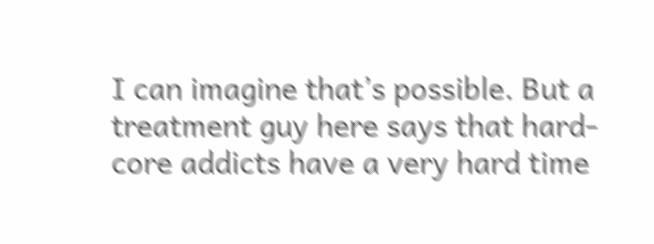I can imagine that’s possible. But a treatment guy here says that hard-core addicts have a very hard time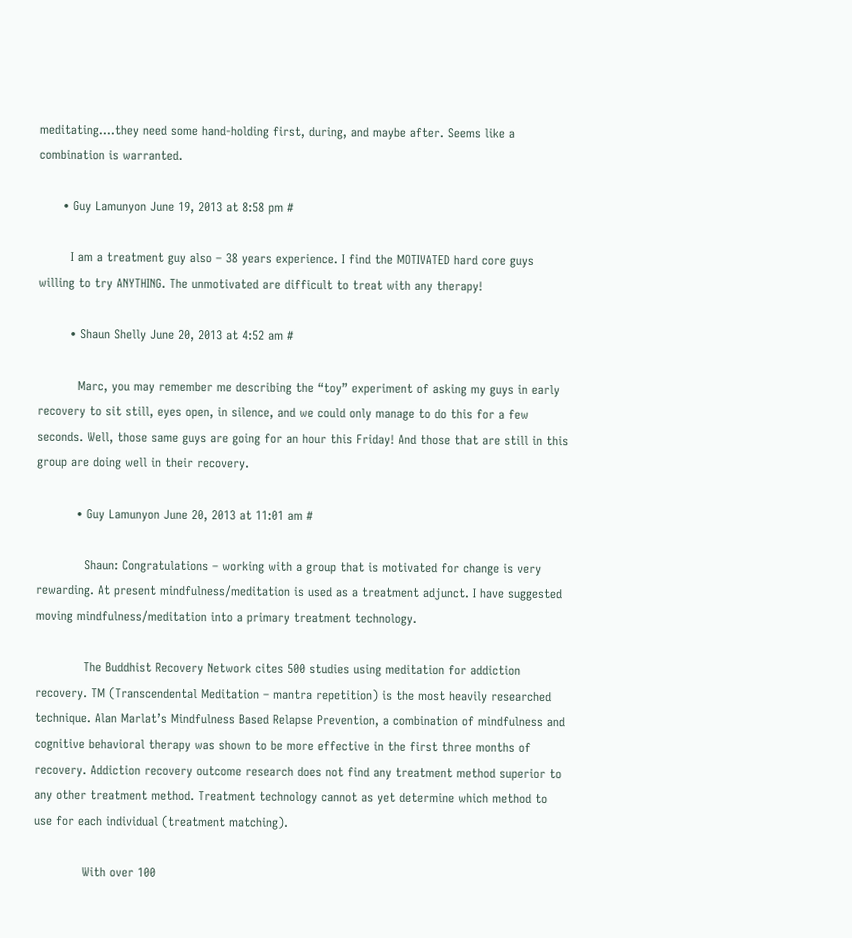meditating….they need some hand-holding first, during, and maybe after. Seems like a combination is warranted.

      • Guy Lamunyon June 19, 2013 at 8:58 pm #

        I am a treatment guy also – 38 years experience. I find the MOTIVATED hard core guys willing to try ANYTHING. The unmotivated are difficult to treat with any therapy!

        • Shaun Shelly June 20, 2013 at 4:52 am #

          Marc, you may remember me describing the “toy” experiment of asking my guys in early recovery to sit still, eyes open, in silence, and we could only manage to do this for a few seconds. Well, those same guys are going for an hour this Friday! And those that are still in this group are doing well in their recovery.

          • Guy Lamunyon June 20, 2013 at 11:01 am #

            Shaun: Congratulations – working with a group that is motivated for change is very rewarding. At present mindfulness/meditation is used as a treatment adjunct. I have suggested moving mindfulness/meditation into a primary treatment technology.

            The Buddhist Recovery Network cites 500 studies using meditation for addiction recovery. TM (Transcendental Meditation – mantra repetition) is the most heavily researched technique. Alan Marlat’s Mindfulness Based Relapse Prevention, a combination of mindfulness and cognitive behavioral therapy was shown to be more effective in the first three months of recovery. Addiction recovery outcome research does not find any treatment method superior to any other treatment method. Treatment technology cannot as yet determine which method to use for each individual (treatment matching).

            With over 100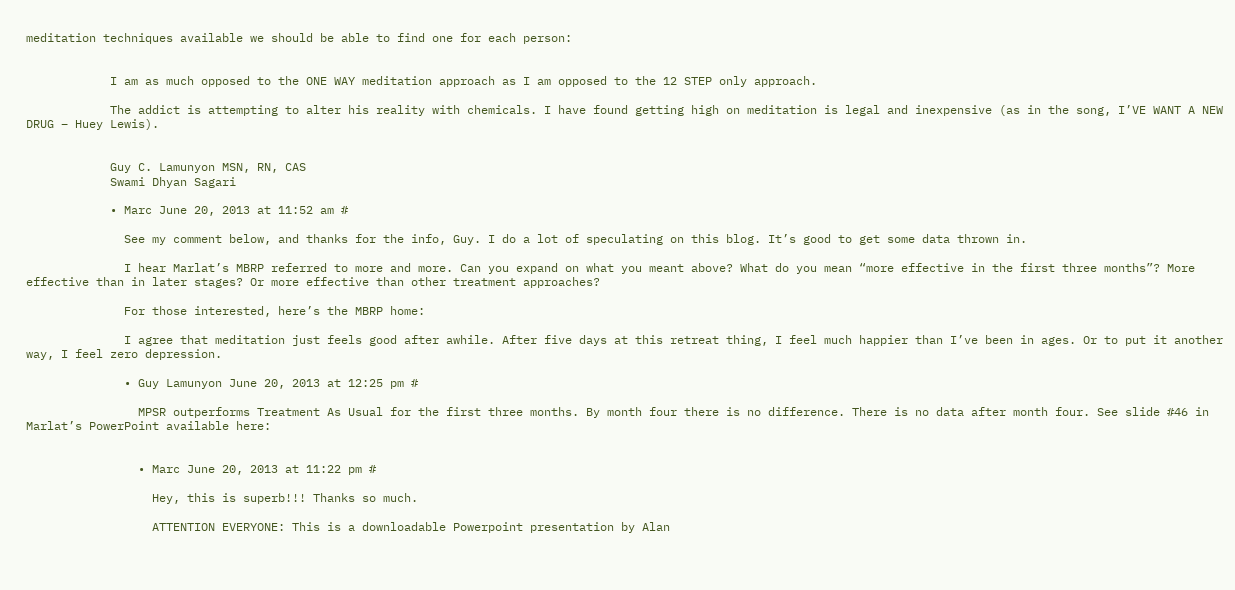meditation techniques available we should be able to find one for each person:


            I am as much opposed to the ONE WAY meditation approach as I am opposed to the 12 STEP only approach.

            The addict is attempting to alter his reality with chemicals. I have found getting high on meditation is legal and inexpensive (as in the song, I’VE WANT A NEW DRUG – Huey Lewis).


            Guy C. Lamunyon MSN, RN, CAS
            Swami Dhyan Sagari

            • Marc June 20, 2013 at 11:52 am #

              See my comment below, and thanks for the info, Guy. I do a lot of speculating on this blog. It’s good to get some data thrown in.

              I hear Marlat’s MBRP referred to more and more. Can you expand on what you meant above? What do you mean “more effective in the first three months”? More effective than in later stages? Or more effective than other treatment approaches?

              For those interested, here’s the MBRP home:

              I agree that meditation just feels good after awhile. After five days at this retreat thing, I feel much happier than I’ve been in ages. Or to put it another way, I feel zero depression.

              • Guy Lamunyon June 20, 2013 at 12:25 pm #

                MPSR outperforms Treatment As Usual for the first three months. By month four there is no difference. There is no data after month four. See slide #46 in Marlat’s PowerPoint available here:


                • Marc June 20, 2013 at 11:22 pm #

                  Hey, this is superb!!! Thanks so much.

                  ATTENTION EVERYONE: This is a downloadable Powerpoint presentation by Alan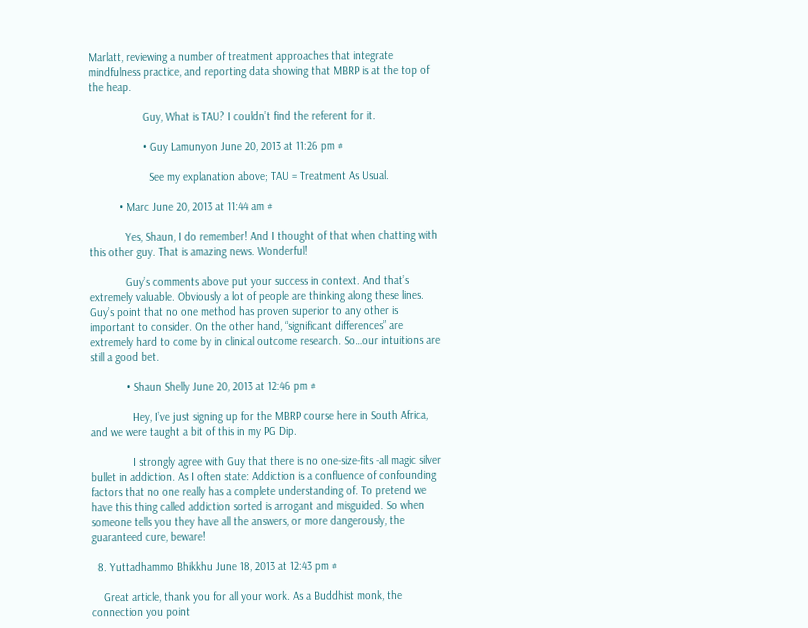Marlatt, reviewing a number of treatment approaches that integrate mindfulness practice, and reporting data showing that MBRP is at the top of the heap.

                  Guy, What is TAU? I couldn’t find the referent for it.

                  • Guy Lamunyon June 20, 2013 at 11:26 pm #

                    See my explanation above; TAU = Treatment As Usual.

          • Marc June 20, 2013 at 11:44 am #

            Yes, Shaun, I do remember! And I thought of that when chatting with this other guy. That is amazing news. Wonderful!

            Guy’s comments above put your success in context. And that’s extremely valuable. Obviously a lot of people are thinking along these lines. Guy’s point that no one method has proven superior to any other is important to consider. On the other hand, “significant differences” are extremely hard to come by in clinical outcome research. So…our intuitions are still a good bet.

            • Shaun Shelly June 20, 2013 at 12:46 pm #

              Hey, I’ve just signing up for the MBRP course here in South Africa, and we were taught a bit of this in my PG Dip.

              I strongly agree with Guy that there is no one-size-fits -all magic silver bullet in addiction. As I often state: Addiction is a confluence of confounding factors that no one really has a complete understanding of. To pretend we have this thing called addiction sorted is arrogant and misguided. So when someone tells you they have all the answers, or more dangerously, the guaranteed cure, beware!

  8. Yuttadhammo Bhikkhu June 18, 2013 at 12:43 pm #

    Great article, thank you for all your work. As a Buddhist monk, the connection you point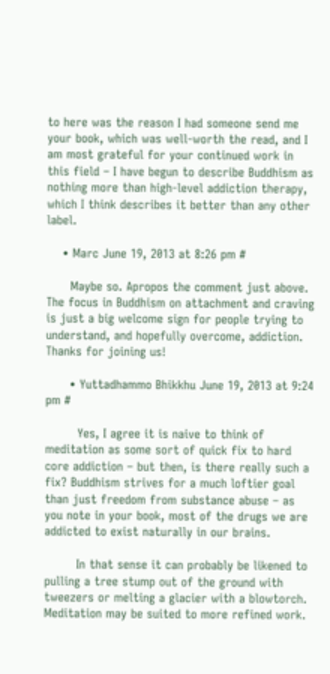to here was the reason I had someone send me your book, which was well-worth the read, and I am most grateful for your continued work in this field – I have begun to describe Buddhism as nothing more than high-level addiction therapy, which I think describes it better than any other label.

    • Marc June 19, 2013 at 8:26 pm #

      Maybe so. Apropos the comment just above. The focus in Buddhism on attachment and craving is just a big welcome sign for people trying to understand, and hopefully overcome, addiction. Thanks for joining us!

      • Yuttadhammo Bhikkhu June 19, 2013 at 9:24 pm #

        Yes, I agree it is naive to think of meditation as some sort of quick fix to hard core addiction – but then, is there really such a fix? Buddhism strives for a much loftier goal than just freedom from substance abuse – as you note in your book, most of the drugs we are addicted to exist naturally in our brains.

        In that sense it can probably be likened to pulling a tree stump out of the ground with tweezers or melting a glacier with a blowtorch. Meditation may be suited to more refined work.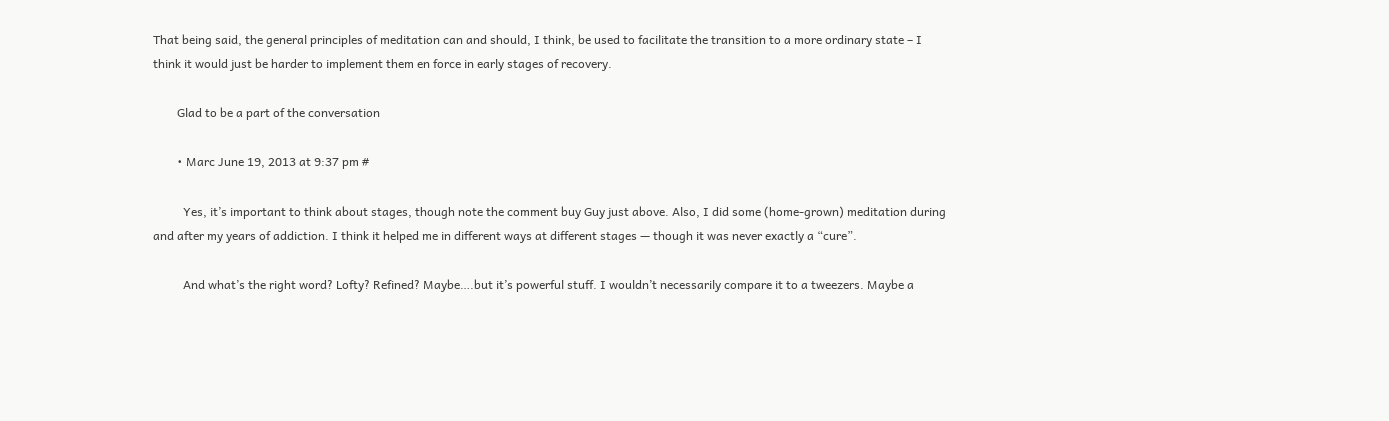That being said, the general principles of meditation can and should, I think, be used to facilitate the transition to a more ordinary state – I think it would just be harder to implement them en force in early stages of recovery.

        Glad to be a part of the conversation

        • Marc June 19, 2013 at 9:37 pm #

          Yes, it’s important to think about stages, though note the comment buy Guy just above. Also, I did some (home-grown) meditation during and after my years of addiction. I think it helped me in different ways at different stages — though it was never exactly a “cure”.

          And what’s the right word? Lofty? Refined? Maybe….but it’s powerful stuff. I wouldn’t necessarily compare it to a tweezers. Maybe a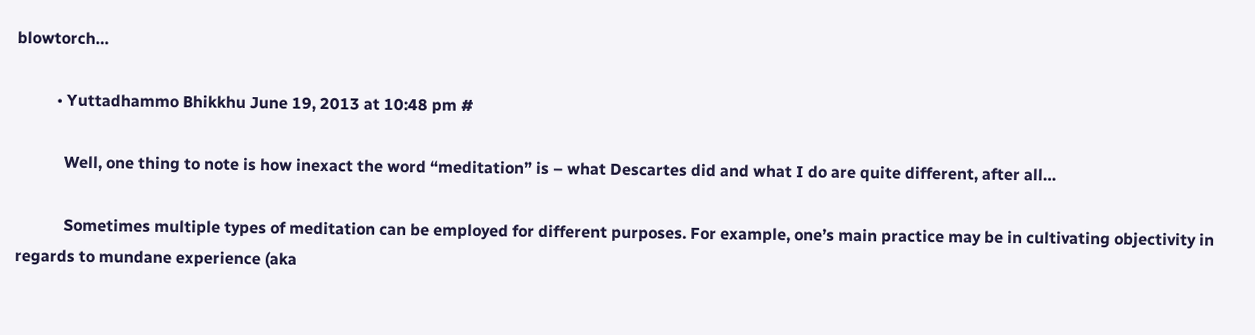blowtorch…

          • Yuttadhammo Bhikkhu June 19, 2013 at 10:48 pm #

            Well, one thing to note is how inexact the word “meditation” is – what Descartes did and what I do are quite different, after all…

            Sometimes multiple types of meditation can be employed for different purposes. For example, one’s main practice may be in cultivating objectivity in regards to mundane experience (aka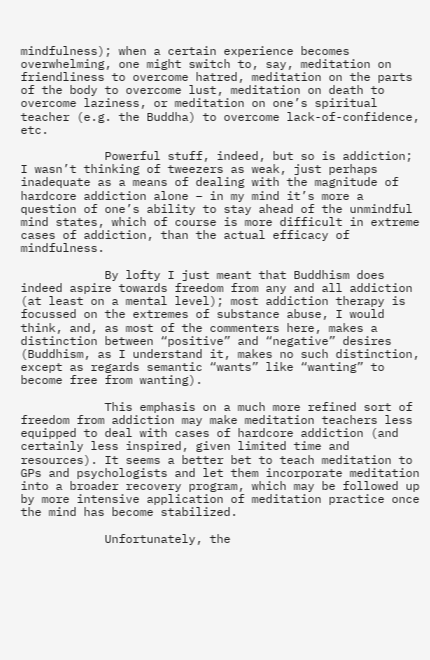mindfulness); when a certain experience becomes overwhelming, one might switch to, say, meditation on friendliness to overcome hatred, meditation on the parts of the body to overcome lust, meditation on death to overcome laziness, or meditation on one’s spiritual teacher (e.g. the Buddha) to overcome lack-of-confidence, etc.

            Powerful stuff, indeed, but so is addiction; I wasn’t thinking of tweezers as weak, just perhaps inadequate as a means of dealing with the magnitude of hardcore addiction alone – in my mind it’s more a question of one’s ability to stay ahead of the unmindful mind states, which of course is more difficult in extreme cases of addiction, than the actual efficacy of mindfulness.

            By lofty I just meant that Buddhism does indeed aspire towards freedom from any and all addiction (at least on a mental level); most addiction therapy is focussed on the extremes of substance abuse, I would think, and, as most of the commenters here, makes a distinction between “positive” and “negative” desires (Buddhism, as I understand it, makes no such distinction, except as regards semantic “wants” like “wanting” to become free from wanting).

            This emphasis on a much more refined sort of freedom from addiction may make meditation teachers less equipped to deal with cases of hardcore addiction (and certainly less inspired, given limited time and resources). It seems a better bet to teach meditation to GPs and psychologists and let them incorporate meditation into a broader recovery program, which may be followed up by more intensive application of meditation practice once the mind has become stabilized.

            Unfortunately, the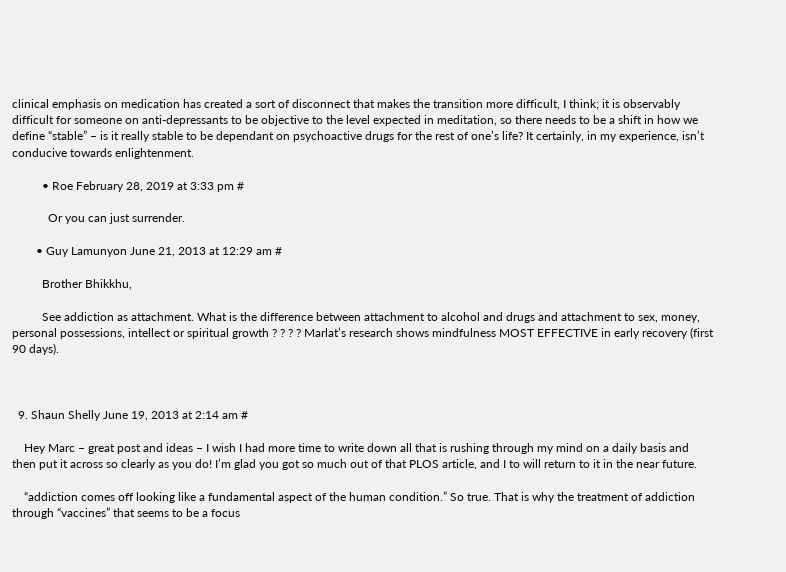clinical emphasis on medication has created a sort of disconnect that makes the transition more difficult, I think; it is observably difficult for someone on anti-depressants to be objective to the level expected in meditation, so there needs to be a shift in how we define “stable” – is it really stable to be dependant on psychoactive drugs for the rest of one’s life? It certainly, in my experience, isn’t conducive towards enlightenment.

          • Roe February 28, 2019 at 3:33 pm #

            Or you can just surrender.

        • Guy Lamunyon June 21, 2013 at 12:29 am #

          Brother Bhikkhu,

          See addiction as attachment. What is the difference between attachment to alcohol and drugs and attachment to sex, money, personal possessions, intellect or spiritual growth ? ? ? ? Marlat’s research shows mindfulness MOST EFFECTIVE in early recovery (first 90 days).



  9. Shaun Shelly June 19, 2013 at 2:14 am #

    Hey Marc – great post and ideas – I wish I had more time to write down all that is rushing through my mind on a daily basis and then put it across so clearly as you do! I’m glad you got so much out of that PLOS article, and I to will return to it in the near future.

    “addiction comes off looking like a fundamental aspect of the human condition.” So true. That is why the treatment of addiction through “vaccines” that seems to be a focus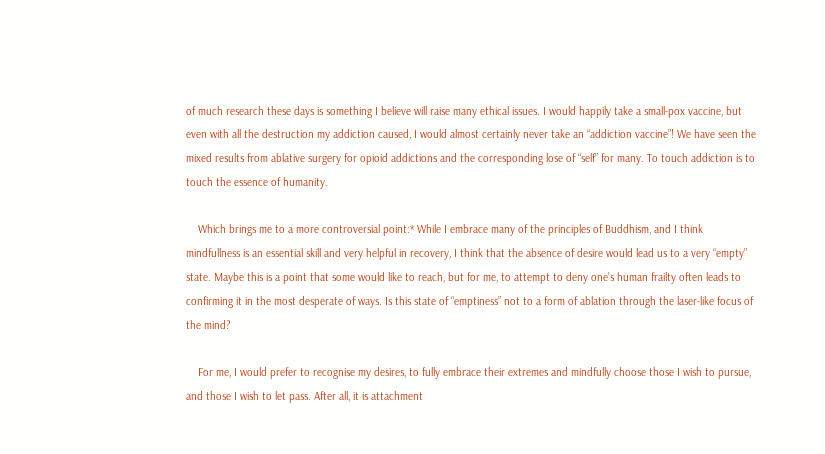of much research these days is something I believe will raise many ethical issues. I would happily take a small-pox vaccine, but even with all the destruction my addiction caused, I would almost certainly never take an “addiction vaccine”! We have seen the mixed results from ablative surgery for opioid addictions and the corresponding lose of “self” for many. To touch addiction is to touch the essence of humanity.

    Which brings me to a more controversial point:* While I embrace many of the principles of Buddhism, and I think mindfullness is an essential skill and very helpful in recovery, I think that the absence of desire would lead us to a very “empty” state. Maybe this is a point that some would like to reach, but for me, to attempt to deny one’s human frailty often leads to confirming it in the most desperate of ways. Is this state of “emptiness” not to a form of ablation through the laser-like focus of the mind?

    For me, I would prefer to recognise my desires, to fully embrace their extremes and mindfully choose those I wish to pursue, and those I wish to let pass. After all, it is attachment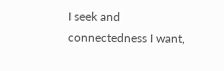I seek and connectedness I want,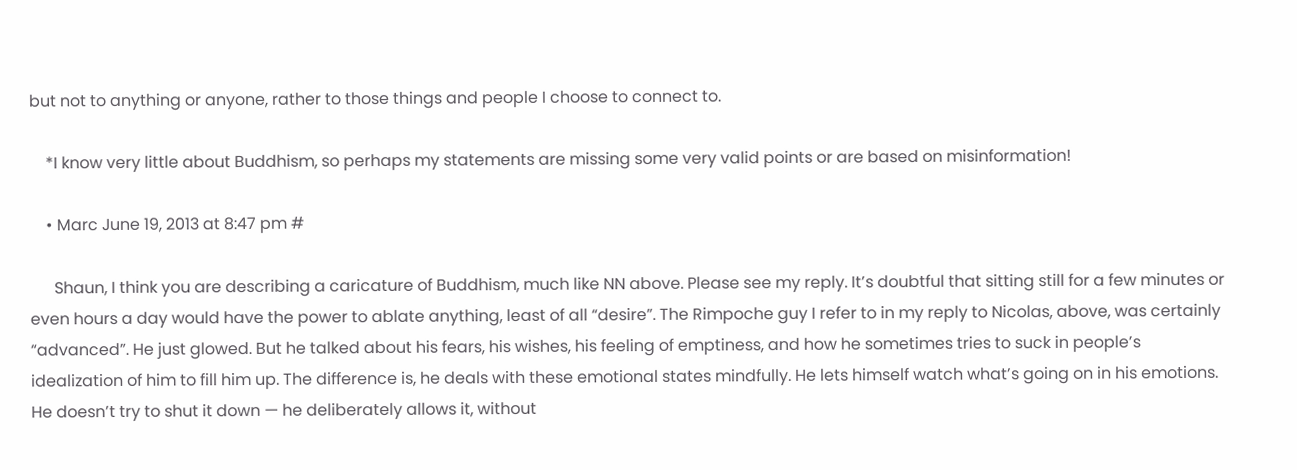but not to anything or anyone, rather to those things and people I choose to connect to.

    *I know very little about Buddhism, so perhaps my statements are missing some very valid points or are based on misinformation!

    • Marc June 19, 2013 at 8:47 pm #

      Shaun, I think you are describing a caricature of Buddhism, much like NN above. Please see my reply. It’s doubtful that sitting still for a few minutes or even hours a day would have the power to ablate anything, least of all “desire”. The Rimpoche guy I refer to in my reply to Nicolas, above, was certainly “advanced”. He just glowed. But he talked about his fears, his wishes, his feeling of emptiness, and how he sometimes tries to suck in people’s idealization of him to fill him up. The difference is, he deals with these emotional states mindfully. He lets himself watch what’s going on in his emotions. He doesn’t try to shut it down — he deliberately allows it, without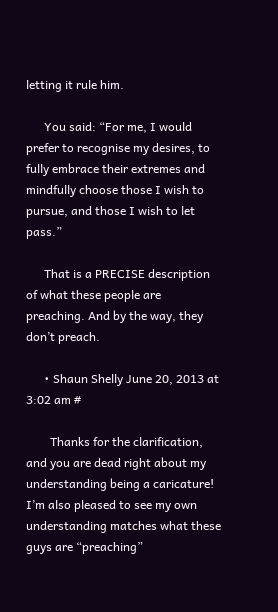letting it rule him.

      You said: “For me, I would prefer to recognise my desires, to fully embrace their extremes and mindfully choose those I wish to pursue, and those I wish to let pass.”

      That is a PRECISE description of what these people are preaching. And by the way, they don’t preach.

      • Shaun Shelly June 20, 2013 at 3:02 am #

        Thanks for the clarification, and you are dead right about my understanding being a caricature! I’m also pleased to see my own understanding matches what these guys are “preaching”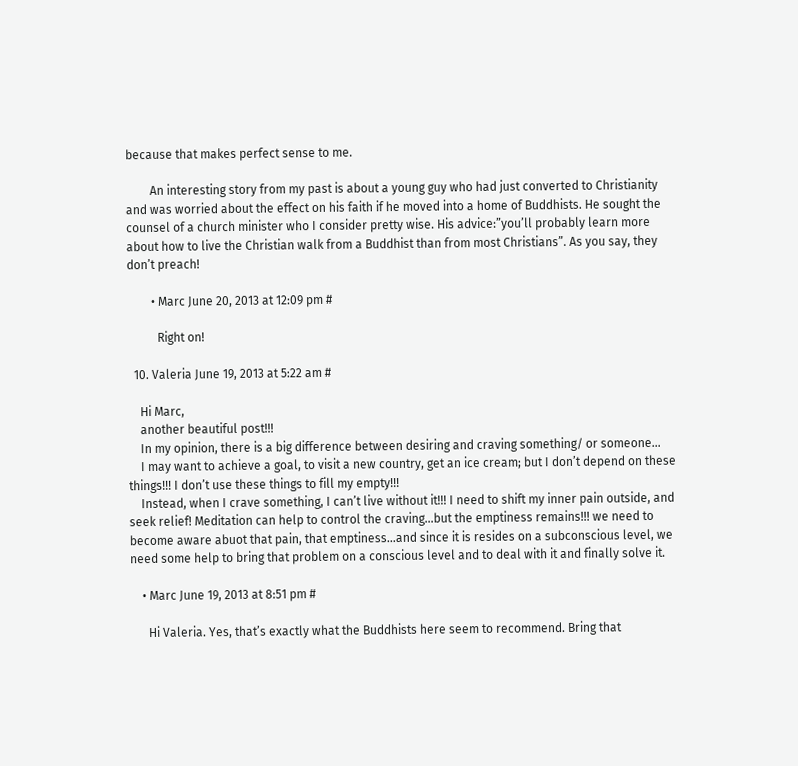because that makes perfect sense to me.

        An interesting story from my past is about a young guy who had just converted to Christianity and was worried about the effect on his faith if he moved into a home of Buddhists. He sought the counsel of a church minister who I consider pretty wise. His advice:”you’ll probably learn more about how to live the Christian walk from a Buddhist than from most Christians”. As you say, they don’t preach!

        • Marc June 20, 2013 at 12:09 pm #

          Right on!

  10. Valeria June 19, 2013 at 5:22 am #

    Hi Marc,
    another beautiful post!!!
    In my opinion, there is a big difference between desiring and craving something/ or someone…
    I may want to achieve a goal, to visit a new country, get an ice cream; but I don’t depend on these things!!! I don’t use these things to fill my empty!!!
    Instead, when I crave something, I can’t live without it!!! I need to shift my inner pain outside, and seek relief! Meditation can help to control the craving…but the emptiness remains!!! we need to become aware abuot that pain, that emptiness…and since it is resides on a subconscious level, we need some help to bring that problem on a conscious level and to deal with it and finally solve it.

    • Marc June 19, 2013 at 8:51 pm #

      Hi Valeria. Yes, that’s exactly what the Buddhists here seem to recommend. Bring that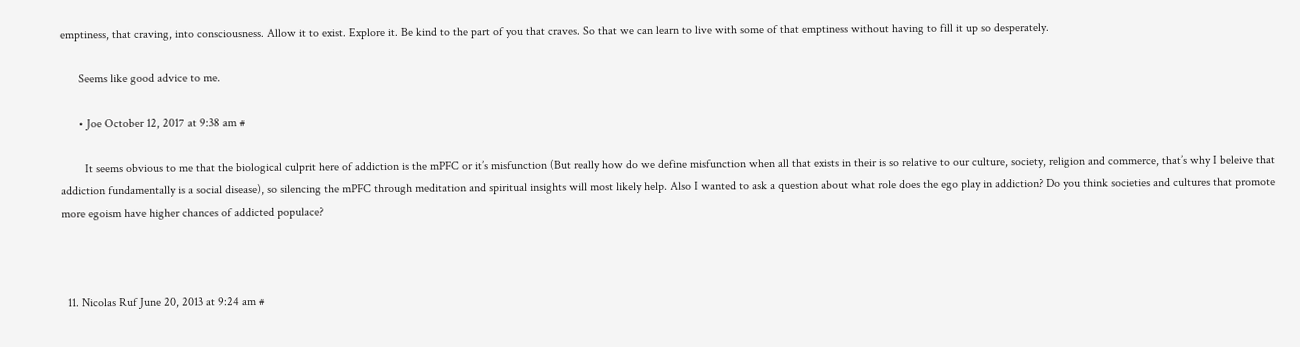emptiness, that craving, into consciousness. Allow it to exist. Explore it. Be kind to the part of you that craves. So that we can learn to live with some of that emptiness without having to fill it up so desperately.

      Seems like good advice to me.

      • Joe October 12, 2017 at 9:38 am #

        It seems obvious to me that the biological culprit here of addiction is the mPFC or it’s misfunction (But really how do we define misfunction when all that exists in their is so relative to our culture, society, religion and commerce, that’s why I beleive that addiction fundamentally is a social disease), so silencing the mPFC through meditation and spiritual insights will most likely help. Also I wanted to ask a question about what role does the ego play in addiction? Do you think societies and cultures that promote more egoism have higher chances of addicted populace?



  11. Nicolas Ruf June 20, 2013 at 9:24 am #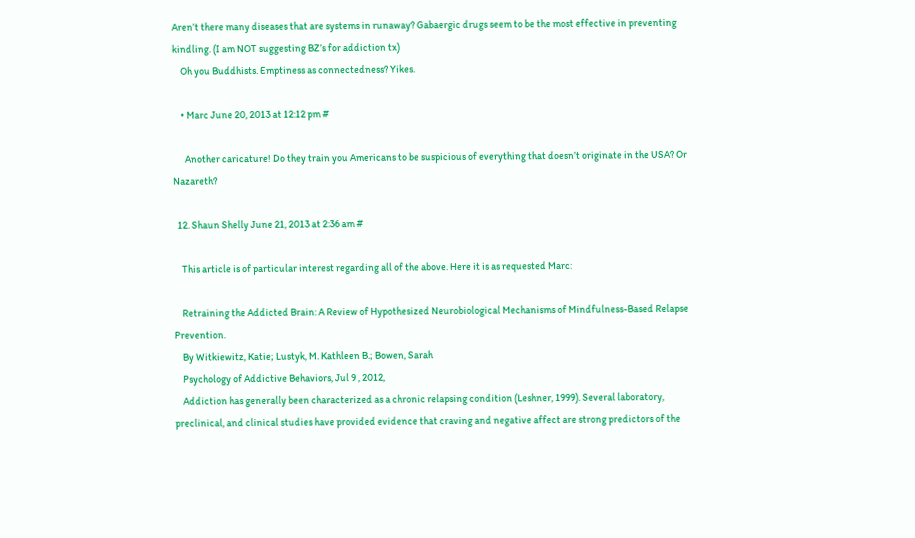Aren’t there many diseases that are systems in runaway? Gabaergic drugs seem to be the most effective in preventing kindling. (I am NOT suggesting BZ’s for addiction tx)
    Oh you Buddhists. Emptiness as connectedness? Yikes.

    • Marc June 20, 2013 at 12:12 pm #

      Another caricature! Do they train you Americans to be suspicious of everything that doesn’t originate in the USA? Or Nazareth?

  12. Shaun Shelly June 21, 2013 at 2:36 am #

    This article is of particular interest regarding all of the above. Here it is as requested Marc:

    Retraining the Addicted Brain: A Review of Hypothesized Neurobiological Mechanisms of Mindfulness-Based Relapse Prevention.
    By Witkiewitz, Katie; Lustyk, M. Kathleen B.; Bowen, Sarah
    Psychology of Addictive Behaviors, Jul 9 , 2012,
    Addiction has generally been characterized as a chronic relapsing condition (Leshner, 1999). Several laboratory, preclinical, and clinical studies have provided evidence that craving and negative affect are strong predictors of the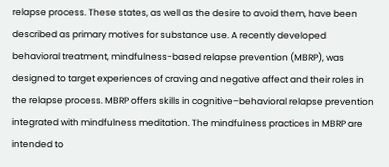relapse process. These states, as well as the desire to avoid them, have been described as primary motives for substance use. A recently developed behavioral treatment, mindfulness-based relapse prevention (MBRP), was designed to target experiences of craving and negative affect and their roles in the relapse process. MBRP offers skills in cognitive–behavioral relapse prevention integrated with mindfulness meditation. The mindfulness practices in MBRP are intended to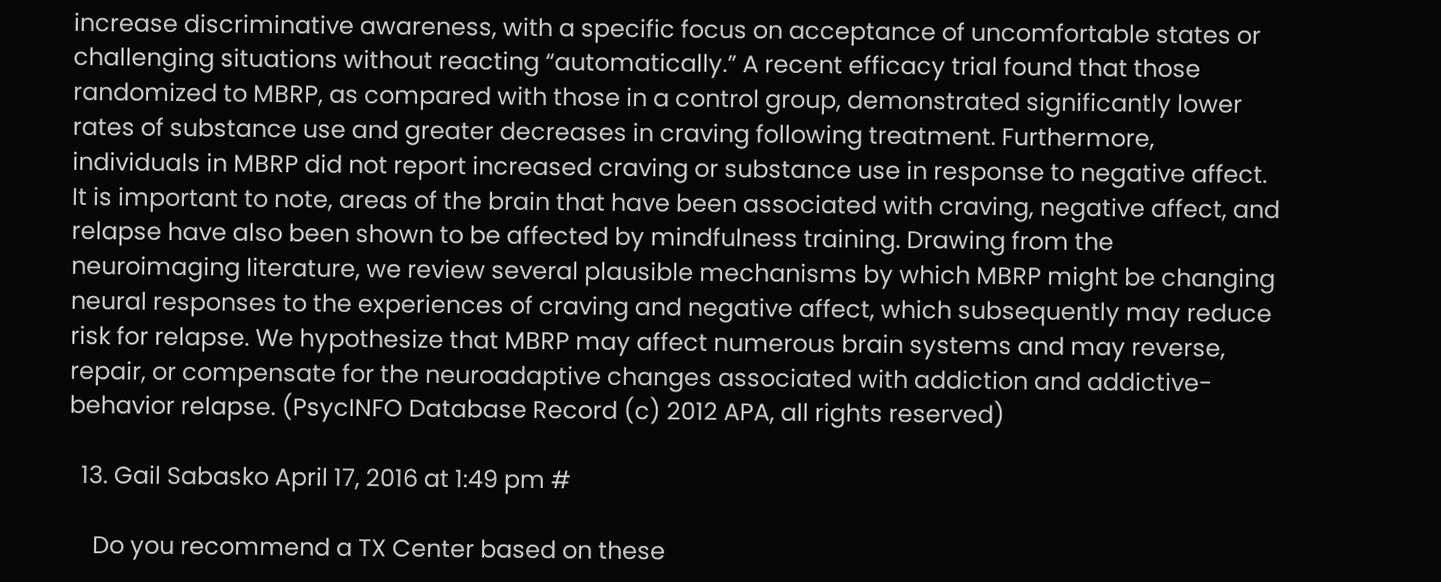increase discriminative awareness, with a specific focus on acceptance of uncomfortable states or challenging situations without reacting “automatically.” A recent efficacy trial found that those randomized to MBRP, as compared with those in a control group, demonstrated significantly lower rates of substance use and greater decreases in craving following treatment. Furthermore, individuals in MBRP did not report increased craving or substance use in response to negative affect. It is important to note, areas of the brain that have been associated with craving, negative affect, and relapse have also been shown to be affected by mindfulness training. Drawing from the neuroimaging literature, we review several plausible mechanisms by which MBRP might be changing neural responses to the experiences of craving and negative affect, which subsequently may reduce risk for relapse. We hypothesize that MBRP may affect numerous brain systems and may reverse, repair, or compensate for the neuroadaptive changes associated with addiction and addictive-behavior relapse. (PsycINFO Database Record (c) 2012 APA, all rights reserved)

  13. Gail Sabasko April 17, 2016 at 1:49 pm #

    Do you recommend a TX Center based on these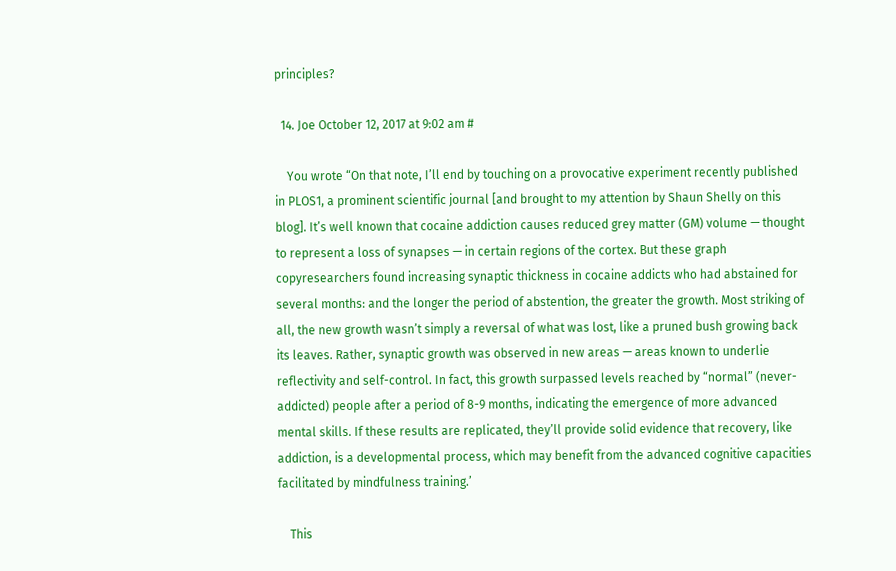principles?

  14. Joe October 12, 2017 at 9:02 am #

    You wrote “On that note, I’ll end by touching on a provocative experiment recently published in PLOS1, a prominent scientific journal [and brought to my attention by Shaun Shelly on this blog]. It’s well known that cocaine addiction causes reduced grey matter (GM) volume — thought to represent a loss of synapses — in certain regions of the cortex. But these graph copyresearchers found increasing synaptic thickness in cocaine addicts who had abstained for several months: and the longer the period of abstention, the greater the growth. Most striking of all, the new growth wasn’t simply a reversal of what was lost, like a pruned bush growing back its leaves. Rather, synaptic growth was observed in new areas — areas known to underlie reflectivity and self-control. In fact, this growth surpassed levels reached by “normal” (never-addicted) people after a period of 8-9 months, indicating the emergence of more advanced mental skills. If these results are replicated, they’ll provide solid evidence that recovery, like addiction, is a developmental process, which may benefit from the advanced cognitive capacities facilitated by mindfulness training.’

    This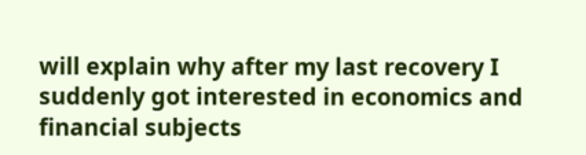will explain why after my last recovery I suddenly got interested in economics and financial subjects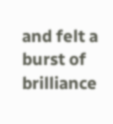and felt a burst of brilliance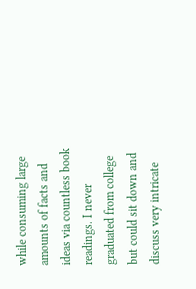while consuming large amounts of facts and ideas via countless book readings. I never graduated from college but could sit down and discuss very intricate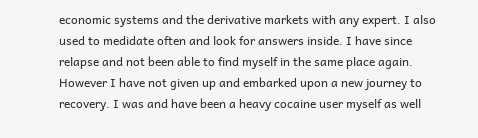economic systems and the derivative markets with any expert. I also used to medidate often and look for answers inside. I have since relapse and not been able to find myself in the same place again. However I have not given up and embarked upon a new journey to recovery. I was and have been a heavy cocaine user myself as well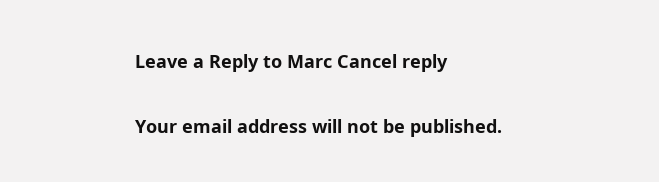Leave a Reply to Marc Cancel reply

Your email address will not be published.